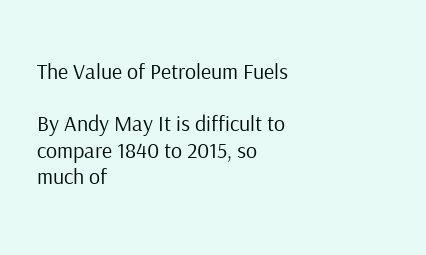The Value of Petroleum Fuels

By Andy May It is difficult to compare 1840 to 2015, so much of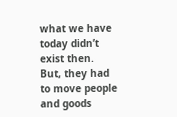what we have today didn’t exist then.  But, they had to move people and goods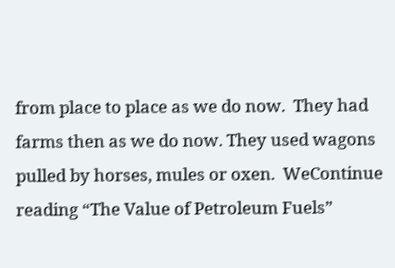from place to place as we do now.  They had farms then as we do now. They used wagons pulled by horses, mules or oxen.  WeContinue reading “The Value of Petroleum Fuels”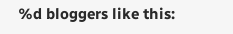%d bloggers like this: